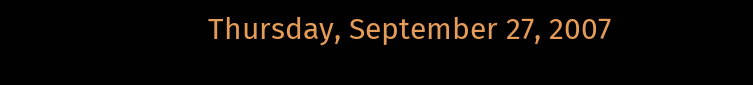Thursday, September 27, 2007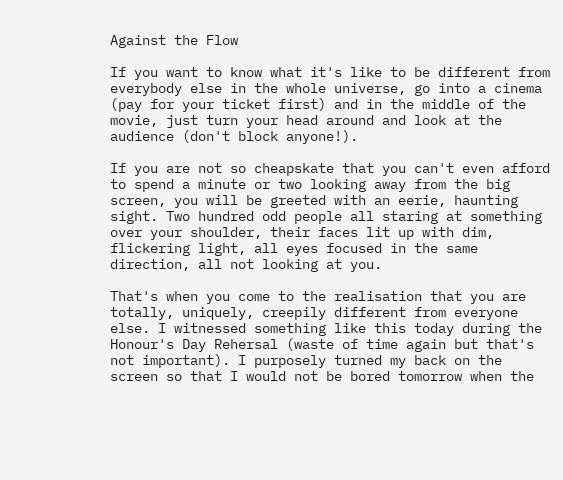Against the Flow

If you want to know what it's like to be different from everybody else in the whole universe, go into a cinema (pay for your ticket first) and in the middle of the movie, just turn your head around and look at the audience (don't block anyone!).

If you are not so cheapskate that you can't even afford to spend a minute or two looking away from the big screen, you will be greeted with an eerie, haunting sight. Two hundred odd people all staring at something over your shoulder, their faces lit up with dim, flickering light, all eyes focused in the same direction, all not looking at you.

That's when you come to the realisation that you are totally, uniquely, creepily different from everyone else. I witnessed something like this today during the Honour's Day Rehersal (waste of time again but that's not important). I purposely turned my back on the screen so that I would not be bored tomorrow when the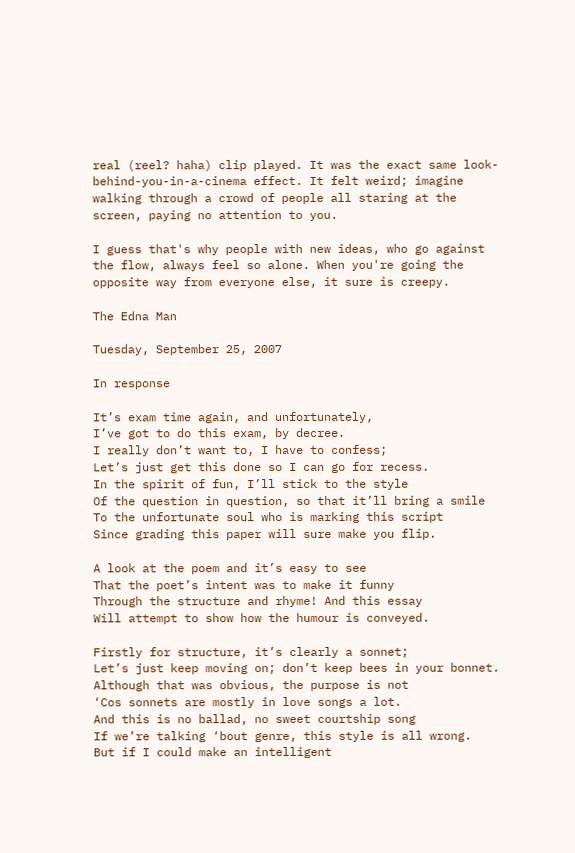real (reel? haha) clip played. It was the exact same look-behind-you-in-a-cinema effect. It felt weird; imagine walking through a crowd of people all staring at the screen, paying no attention to you.

I guess that's why people with new ideas, who go against the flow, always feel so alone. When you're going the opposite way from everyone else, it sure is creepy.

The Edna Man

Tuesday, September 25, 2007

In response

It’s exam time again, and unfortunately,
I’ve got to do this exam, by decree.
I really don’t want to, I have to confess;
Let’s just get this done so I can go for recess.
In the spirit of fun, I’ll stick to the style
Of the question in question, so that it’ll bring a smile
To the unfortunate soul who is marking this script
Since grading this paper will sure make you flip.

A look at the poem and it’s easy to see
That the poet’s intent was to make it funny
Through the structure and rhyme! And this essay
Will attempt to show how the humour is conveyed.

Firstly for structure, it’s clearly a sonnet;
Let’s just keep moving on; don’t keep bees in your bonnet.
Although that was obvious, the purpose is not
‘Cos sonnets are mostly in love songs a lot.
And this is no ballad, no sweet courtship song
If we’re talking ‘bout genre, this style is all wrong.
But if I could make an intelligent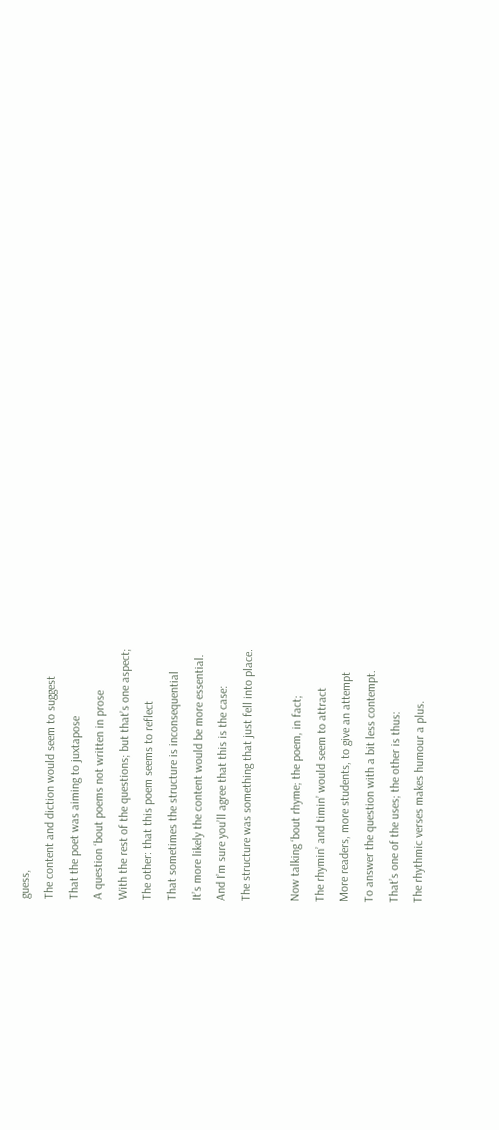guess,
The content and diction would seem to suggest
That the poet was aiming to juxtapose
A question ‘bout poems not written in prose
With the rest of the questions; but that’s one aspect;
The other: that this poem seems to reflect
That sometimes the structure is inconsequential
It’s more likely the content would be more essential.
And I’m sure you’ll agree that this is the case:
The structure was something that just fell into place.

Now talking ‘bout rhyme; the poem, in fact;
The rhymin’ and timin’ would seem to attract
More readers, more students, to give an attempt
To answer the question with a bit less contempt.
That’s one of the uses; the other is thus:
The rhythmic verses makes humour a plus.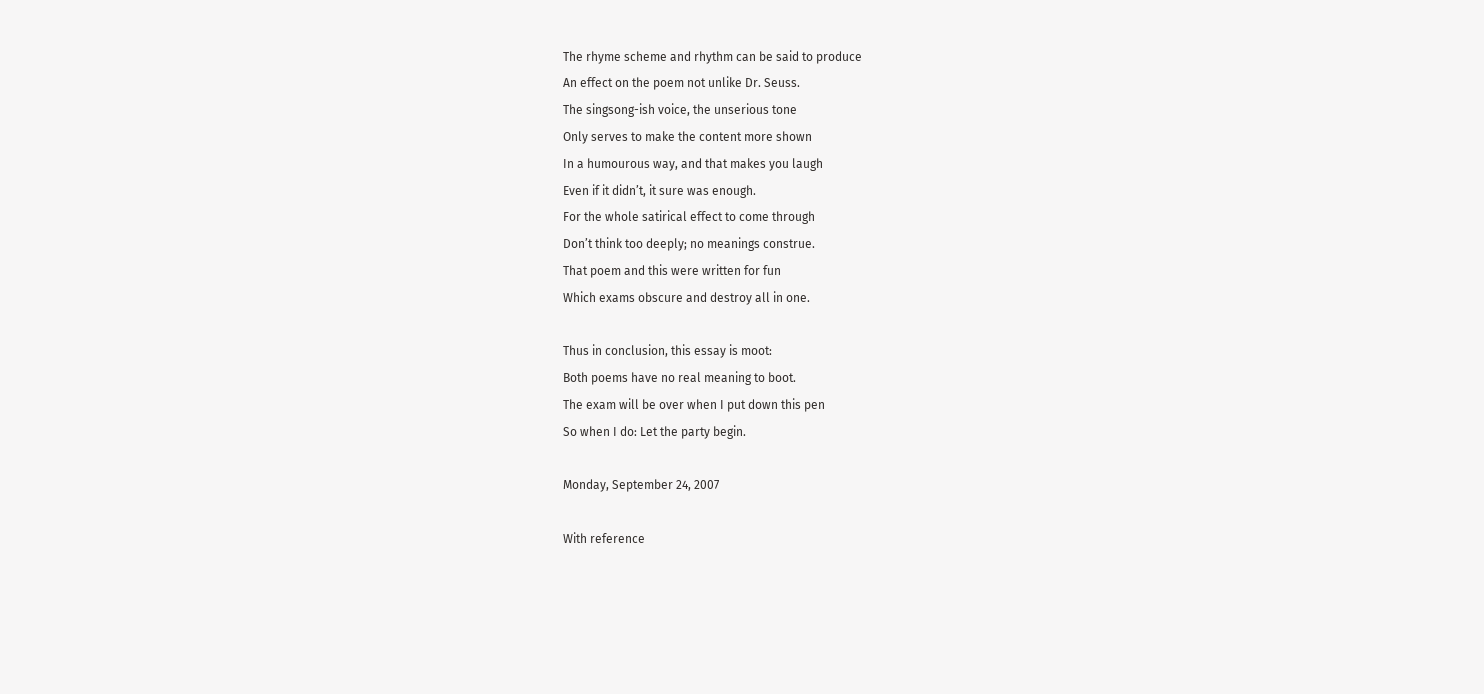The rhyme scheme and rhythm can be said to produce
An effect on the poem not unlike Dr. Seuss.
The singsong-ish voice, the unserious tone
Only serves to make the content more shown
In a humourous way, and that makes you laugh
Even if it didn’t, it sure was enough.
For the whole satirical effect to come through
Don’t think too deeply; no meanings construe.
That poem and this were written for fun
Which exams obscure and destroy all in one.

Thus in conclusion, this essay is moot:
Both poems have no real meaning to boot.
The exam will be over when I put down this pen
So when I do: Let the party begin.

Monday, September 24, 2007

With reference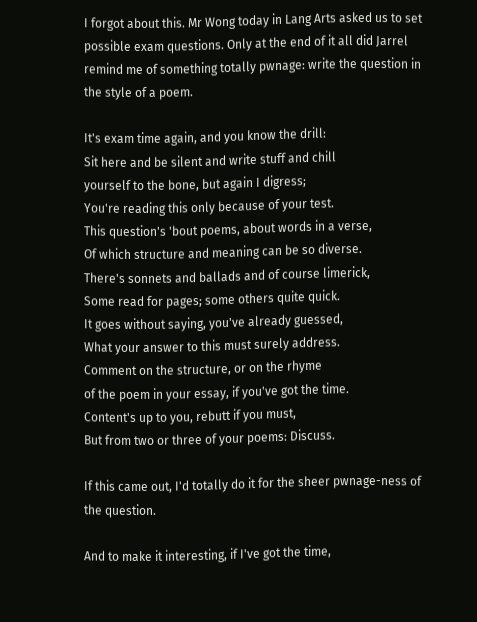I forgot about this. Mr Wong today in Lang Arts asked us to set possible exam questions. Only at the end of it all did Jarrel remind me of something totally pwnage: write the question in the style of a poem.

It's exam time again, and you know the drill:
Sit here and be silent and write stuff and chill
yourself to the bone, but again I digress;
You're reading this only because of your test.
This question's 'bout poems, about words in a verse,
Of which structure and meaning can be so diverse.
There's sonnets and ballads and of course limerick,
Some read for pages; some others quite quick.
It goes without saying, you've already guessed,
What your answer to this must surely address.
Comment on the structure, or on the rhyme
of the poem in your essay, if you've got the time.
Content's up to you, rebutt if you must,
But from two or three of your poems: Discuss.

If this came out, I'd totally do it for the sheer pwnage-ness of the question.

And to make it interesting, if I've got the time,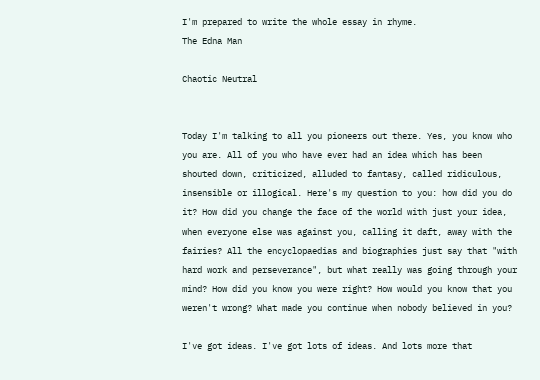I'm prepared to write the whole essay in rhyme.
The Edna Man

Chaotic Neutral


Today I'm talking to all you pioneers out there. Yes, you know who you are. All of you who have ever had an idea which has been shouted down, criticized, alluded to fantasy, called ridiculous, insensible or illogical. Here's my question to you: how did you do it? How did you change the face of the world with just your idea, when everyone else was against you, calling it daft, away with the fairies? All the encyclopaedias and biographies just say that "with hard work and perseverance", but what really was going through your mind? How did you know you were right? How would you know that you weren't wrong? What made you continue when nobody believed in you?

I've got ideas. I've got lots of ideas. And lots more that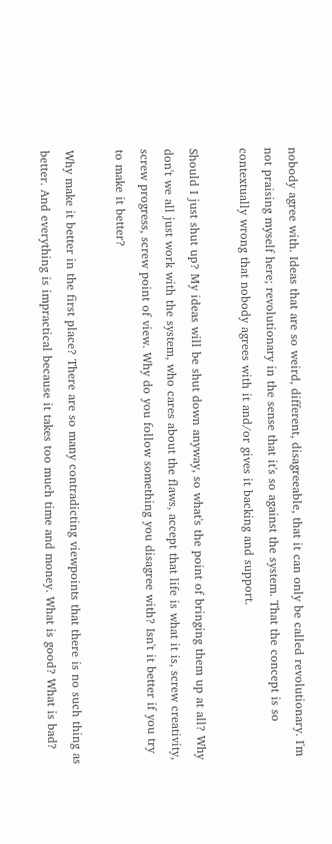nobody agree with. Ideas that are so weird, different, disagreeable, that it can only be called revolutionary. I'm not praising myself here; revolutionary in the sense that it's so against the system. That the concept is so contextually wrong that nobody agrees with it and/or gives it backing and support.

Should I just shut up? My ideas will be shut down anyway, so what's the point of bringing them up at all? Why don't we all just work with the system, who cares about the flaws, accept that life is what it is, screw creativity, screw progress, screw point of view. Why do you follow something you disagree with? Isn't it better if you try to make it better?

Why make it better in the first place? There are so many contradicting viewpoints that there is no such thing as better. And everything is impractical because it takes too much time and money. What is good? What is bad?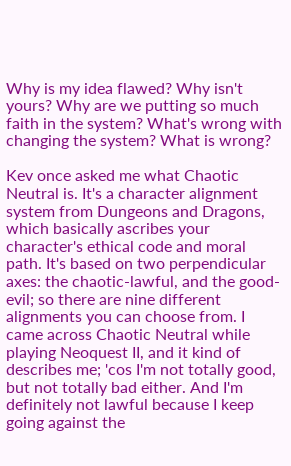Why is my idea flawed? Why isn't yours? Why are we putting so much faith in the system? What's wrong with changing the system? What is wrong?

Kev once asked me what Chaotic Neutral is. It's a character alignment system from Dungeons and Dragons, which basically ascribes your character's ethical code and moral path. It's based on two perpendicular axes: the chaotic-lawful, and the good-evil; so there are nine different alignments you can choose from. I came across Chaotic Neutral while playing Neoquest II, and it kind of describes me; 'cos I'm not totally good, but not totally bad either. And I'm definitely not lawful because I keep going against the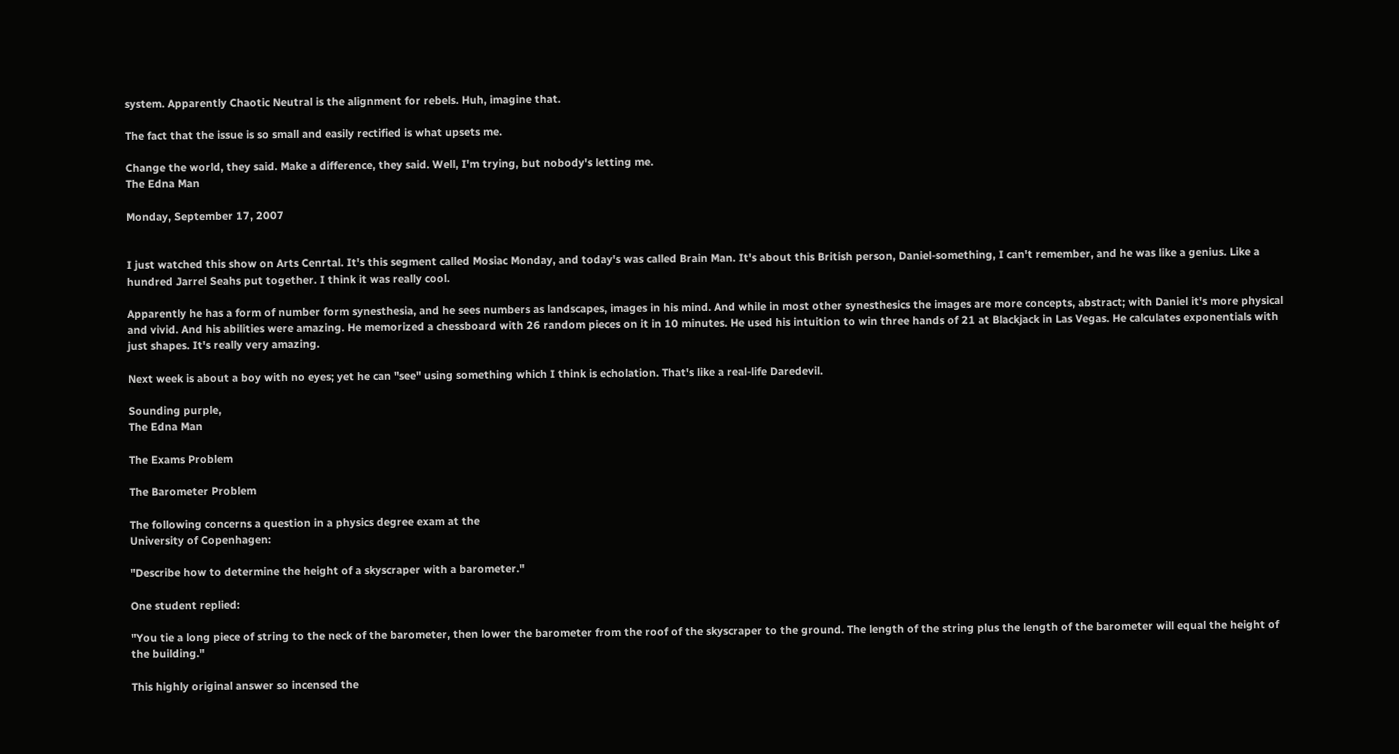system. Apparently Chaotic Neutral is the alignment for rebels. Huh, imagine that.

The fact that the issue is so small and easily rectified is what upsets me.

Change the world, they said. Make a difference, they said. Well, I'm trying, but nobody's letting me.
The Edna Man

Monday, September 17, 2007


I just watched this show on Arts Cenrtal. It's this segment called Mosiac Monday, and today's was called Brain Man. It's about this British person, Daniel-something, I can't remember, and he was like a genius. Like a hundred Jarrel Seahs put together. I think it was really cool.

Apparently he has a form of number form synesthesia, and he sees numbers as landscapes, images in his mind. And while in most other synesthesics the images are more concepts, abstract; with Daniel it's more physical and vivid. And his abilities were amazing. He memorized a chessboard with 26 random pieces on it in 10 minutes. He used his intuition to win three hands of 21 at Blackjack in Las Vegas. He calculates exponentials with just shapes. It's really very amazing.

Next week is about a boy with no eyes; yet he can "see" using something which I think is echolation. That's like a real-life Daredevil.

Sounding purple,
The Edna Man

The Exams Problem

The Barometer Problem

The following concerns a question in a physics degree exam at the
University of Copenhagen:

"Describe how to determine the height of a skyscraper with a barometer."

One student replied:

"You tie a long piece of string to the neck of the barometer, then lower the barometer from the roof of the skyscraper to the ground. The length of the string plus the length of the barometer will equal the height of the building."

This highly original answer so incensed the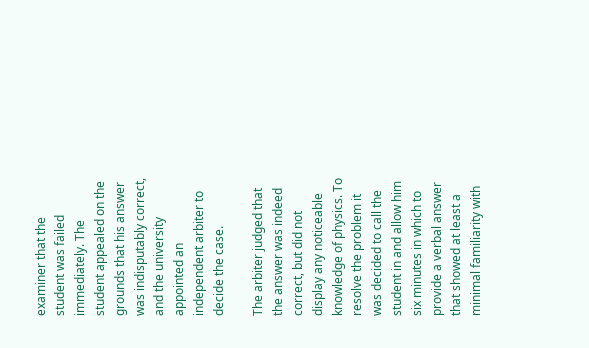examiner that the student was failed immediately. The student appealed on the grounds that his answer was indisputably correct, and the university appointed an independent arbiter to decide the case.

The arbiter judged that the answer was indeed correct, but did not display any noticeable knowledge of physics. To resolve the problem it was decided to call the student in and allow him six minutes in which to provide a verbal answer that showed at least a minimal familiarity with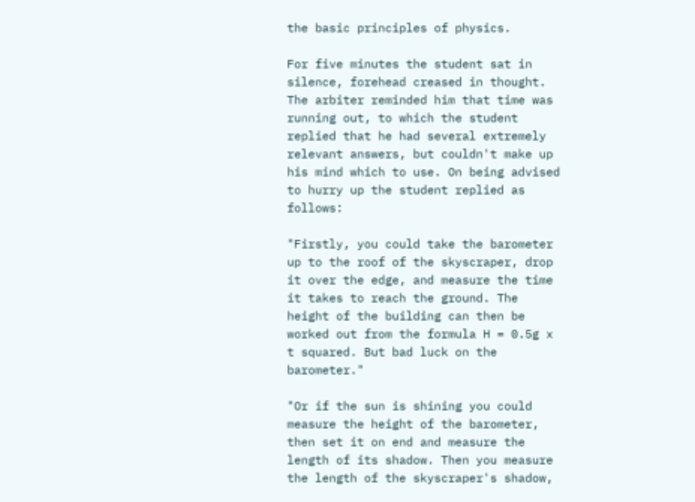the basic principles of physics.

For five minutes the student sat in silence, forehead creased in thought. The arbiter reminded him that time was running out, to which the student replied that he had several extremely relevant answers, but couldn't make up his mind which to use. On being advised to hurry up the student replied as follows:

"Firstly, you could take the barometer up to the roof of the skyscraper, drop it over the edge, and measure the time it takes to reach the ground. The height of the building can then be worked out from the formula H = 0.5g x t squared. But bad luck on the barometer."

"Or if the sun is shining you could measure the height of the barometer, then set it on end and measure the length of its shadow. Then you measure the length of the skyscraper's shadow,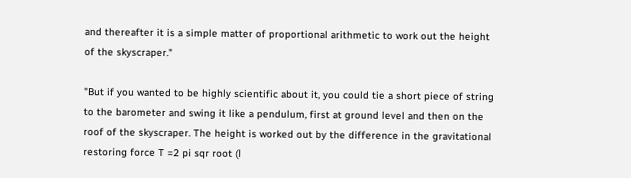and thereafter it is a simple matter of proportional arithmetic to work out the height of the skyscraper."

"But if you wanted to be highly scientific about it, you could tie a short piece of string to the barometer and swing it like a pendulum, first at ground level and then on the roof of the skyscraper. The height is worked out by the difference in the gravitational restoring force T =2 pi sqr root (l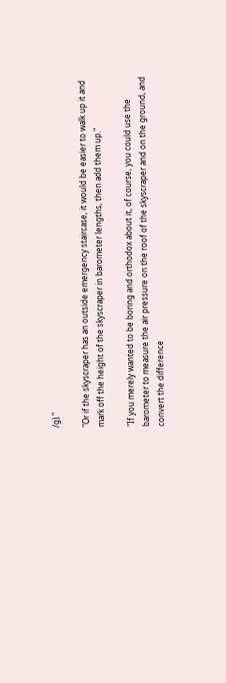/g)."

"Or if the skyscraper has an outside emergency staircase, it would be easier to walk up it and mark off the height of the skyscraper in barometer lengths, then add them up."

"If you merely wanted to be boring and orthodox about it, of course, you could use the barometer to measure the air pressure on the roof of the skyscraper and on the ground, and convert the difference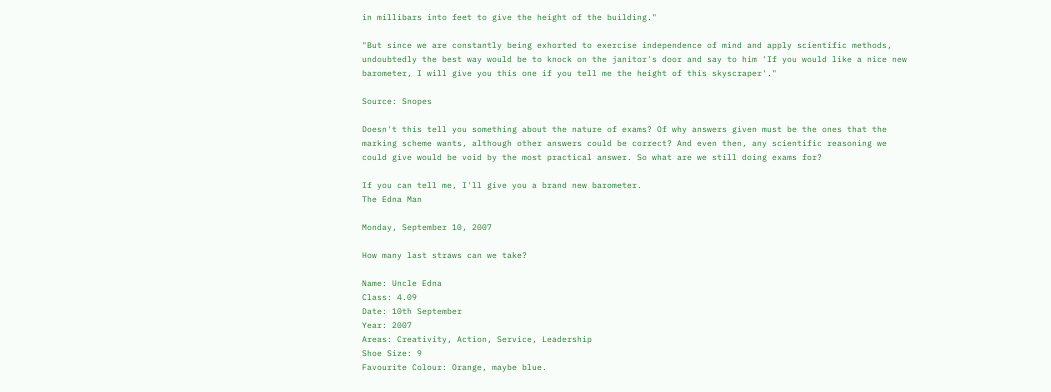in millibars into feet to give the height of the building."

"But since we are constantly being exhorted to exercise independence of mind and apply scientific methods, undoubtedly the best way would be to knock on the janitor's door and say to him 'If you would like a nice new barometer, I will give you this one if you tell me the height of this skyscraper'."

Source: Snopes

Doesn't this tell you something about the nature of exams? Of why answers given must be the ones that the marking scheme wants, although other answers could be correct? And even then, any scientific reasoning we could give would be void by the most practical answer. So what are we still doing exams for?

If you can tell me, I'll give you a brand new barometer.
The Edna Man

Monday, September 10, 2007

How many last straws can we take?

Name: Uncle Edna
Class: 4.09
Date: 10th September
Year: 2007
Areas: Creativity, Action, Service, Leadership
Shoe Size: 9
Favourite Colour: Orange, maybe blue.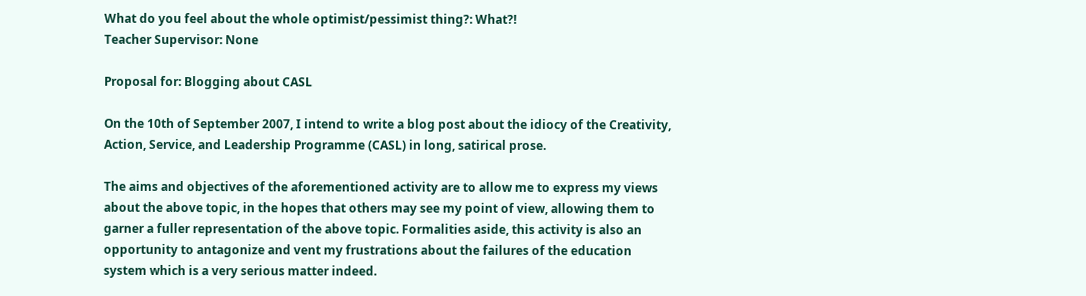What do you feel about the whole optimist/pessimist thing?: What?!
Teacher Supervisor: None

Proposal for: Blogging about CASL

On the 10th of September 2007, I intend to write a blog post about the idiocy of the Creativity, Action, Service, and Leadership Programme (CASL) in long, satirical prose.

The aims and objectives of the aforementioned activity are to allow me to express my views about the above topic, in the hopes that others may see my point of view, allowing them to garner a fuller representation of the above topic. Formalities aside, this activity is also an opportunity to antagonize and vent my frustrations about the failures of the education system which is a very serious matter indeed.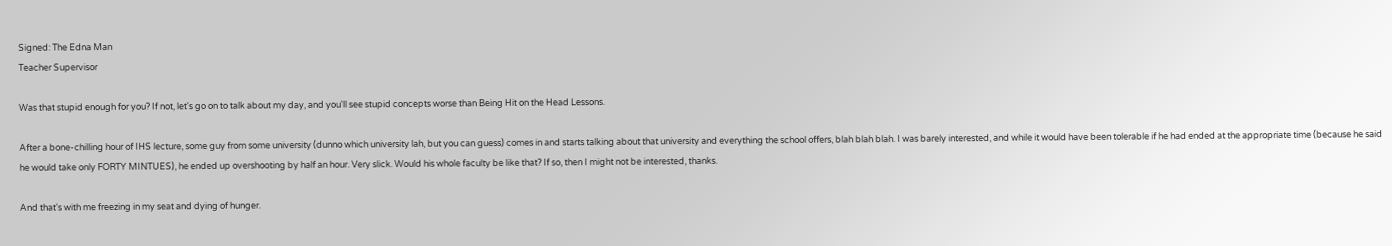Signed: The Edna Man
Teacher Supervisor

Was that stupid enough for you? If not, let's go on to talk about my day, and you'll see stupid concepts worse than Being Hit on the Head Lessons.

After a bone-chilling hour of IHS lecture, some guy from some university (dunno which university lah, but you can guess) comes in and starts talking about that university and everything the school offers, blah blah blah. I was barely interested, and while it would have been tolerable if he had ended at the appropriate time (because he said he would take only FORTY MINTUES), he ended up overshooting by half an hour. Very slick. Would his whole faculty be like that? If so, then I might not be interested, thanks.

And that's with me freezing in my seat and dying of hunger.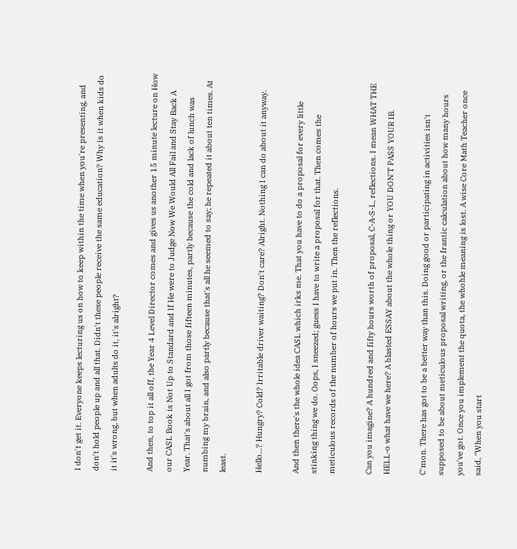I don't get it. Everyone keeps lecturing us on how to keep within the time when you're presenting, and don't hold people up and all that. Didn't these people receive the same education? Why is it when kids do it it's wrong, but when adults do it, it's alright?

And then, to top it all off, the Year 4 Level Director comes and gives us another 15 minute lecture on How our CASL Book is Not Up to Standard and If He were to Judge Now We Would All Fail and Stay Back A Year. That's about all I got from those fifteen minutes, partly because the cold and lack of lunch was numbing my brain, and also partly because that's all he seemed to say; he repeated it about ten times. At least.

Hello...? Hungry? Cold? Irritable driver waiting? Don't care? Alright. Nothing I can do about it anyway.

And then there's the whole idea CASL which irks me. That you have to do a proposal for every little stinking thing we do. Oops, I sneezed; guess I have to write a proposal for that. Then comes the meticulous records of the number of hours we put in. Then the reflections.

Can you imagine? A hundred and fifty hours worth of proposal, C-A-S-L, reflections. I mean WHAT THE HELL-o what have we here? A blasted ESSAY about the whole thing or YOU DON'T PASS YOUR IB.

C'mon. There has got to be a better way than this. Doing good or participating in activities isn't supposed to be about meticulous proposal writing, or the frantic calculation about how many hours you've got. Once you implement the quota, the whohle meaning is lost. A wise Core Math Teacher once said, "When you start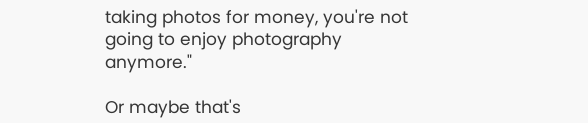taking photos for money, you're not going to enjoy photography anymore."

Or maybe that's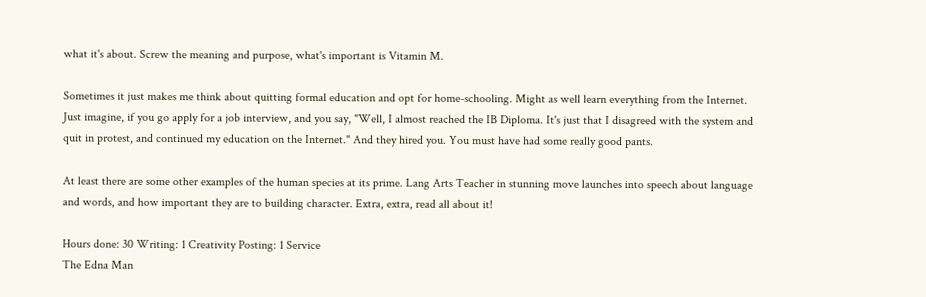what it's about. Screw the meaning and purpose, what's important is Vitamin M.

Sometimes it just makes me think about quitting formal education and opt for home-schooling. Might as well learn everything from the Internet. Just imagine, if you go apply for a job interview, and you say, "Well, I almost reached the IB Diploma. It's just that I disagreed with the system and quit in protest, and continued my education on the Internet." And they hired you. You must have had some really good pants.

At least there are some other examples of the human species at its prime. Lang Arts Teacher in stunning move launches into speech about language and words, and how important they are to building character. Extra, extra, read all about it!

Hours done: 30 Writing: 1 Creativity Posting: 1 Service
The Edna Man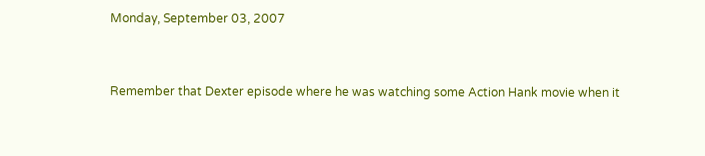Monday, September 03, 2007


Remember that Dexter episode where he was watching some Action Hank movie when it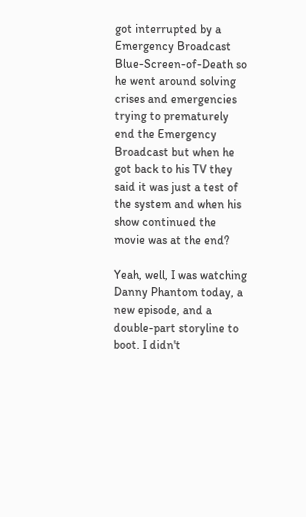got interrupted by a Emergency Broadcast Blue-Screen-of-Death so he went around solving crises and emergencies trying to prematurely end the Emergency Broadcast but when he got back to his TV they said it was just a test of the system and when his show continued the movie was at the end?

Yeah, well, I was watching Danny Phantom today, a new episode, and a double-part storyline to boot. I didn't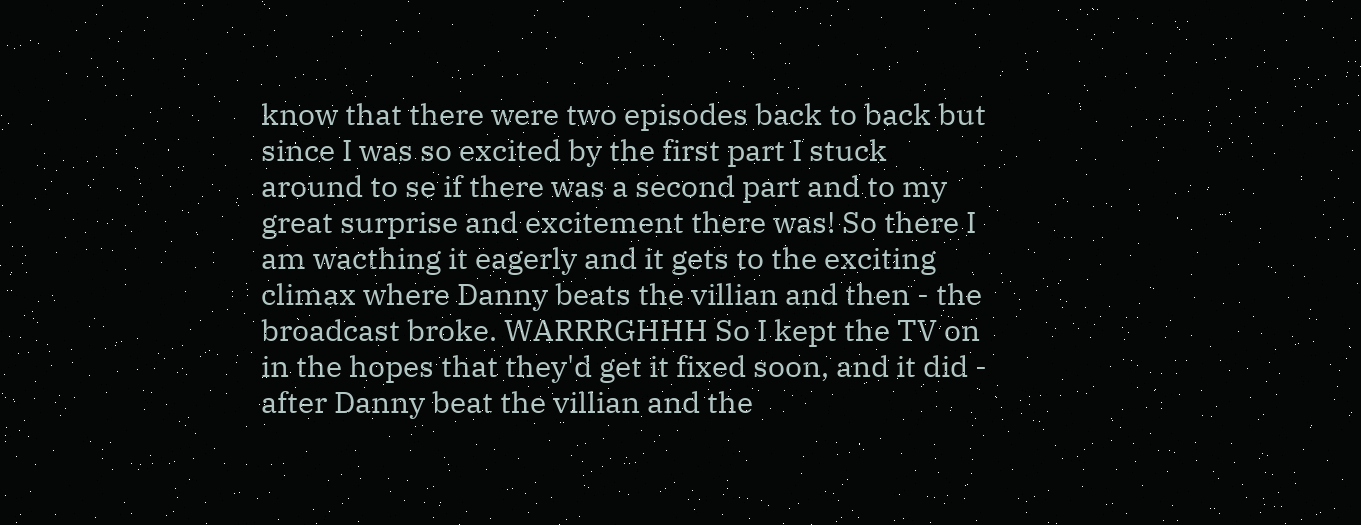know that there were two episodes back to back but since I was so excited by the first part I stuck around to se if there was a second part and to my great surprise and excitement there was! So there I am wacthing it eagerly and it gets to the exciting climax where Danny beats the villian and then - the broadcast broke. WARRRGHHH So I kept the TV on in the hopes that they'd get it fixed soon, and it did - after Danny beat the villian and the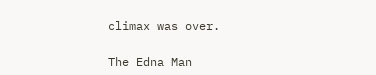climax was over.

The Edna Man